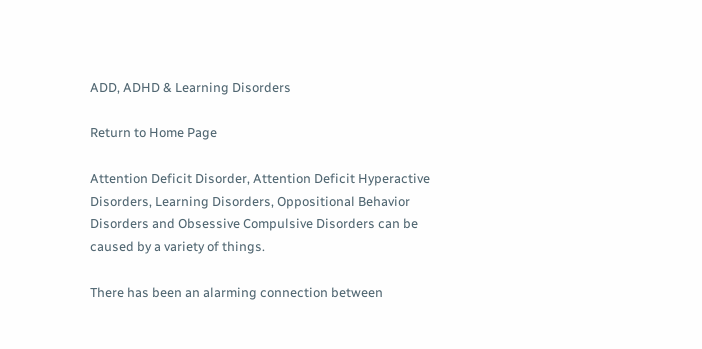ADD, ADHD & Learning Disorders

Return to Home Page

Attention Deficit Disorder, Attention Deficit Hyperactive Disorders, Learning Disorders, Oppositional Behavior Disorders and Obsessive Compulsive Disorders can be caused by a variety of things.

There has been an alarming connection between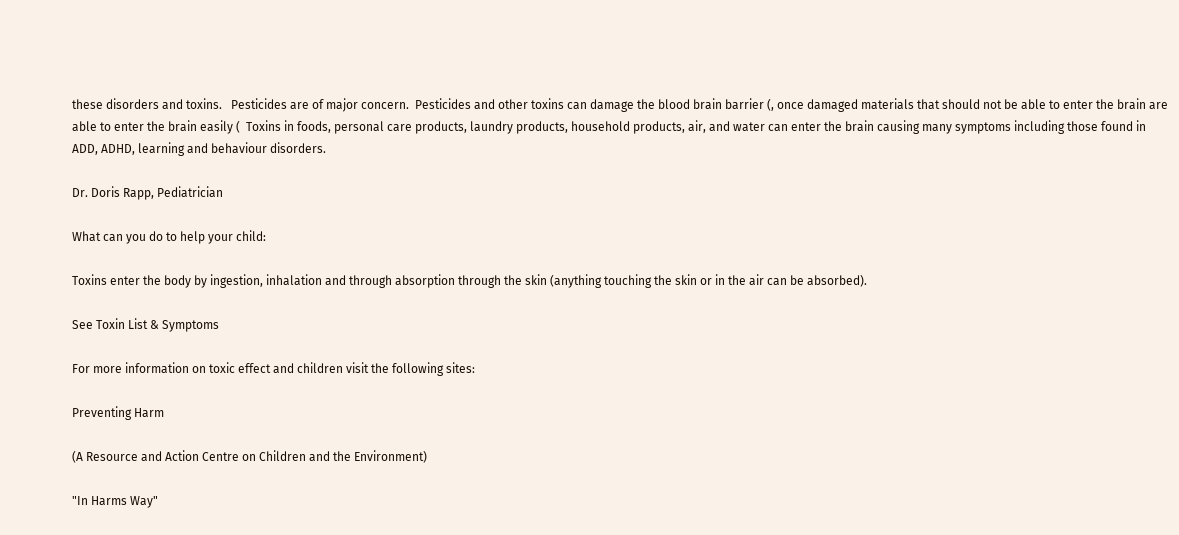these disorders and toxins.   Pesticides are of major concern.  Pesticides and other toxins can damage the blood brain barrier (, once damaged materials that should not be able to enter the brain are able to enter the brain easily (  Toxins in foods, personal care products, laundry products, household products, air, and water can enter the brain causing many symptoms including those found in ADD, ADHD, learning and behaviour disorders.

Dr. Doris Rapp, Pediatrician

What can you do to help your child:

Toxins enter the body by ingestion, inhalation and through absorption through the skin (anything touching the skin or in the air can be absorbed).

See Toxin List & Symptoms

For more information on toxic effect and children visit the following sites:

Preventing Harm

(A Resource and Action Centre on Children and the Environment)

"In Harms Way"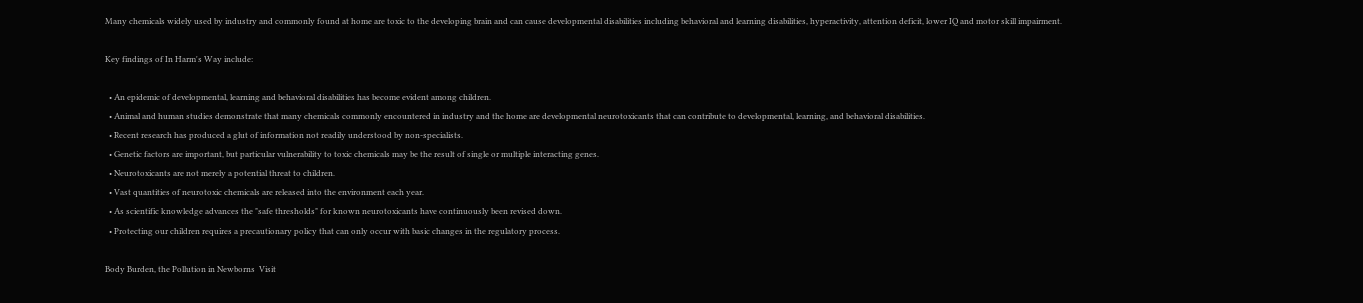Many chemicals widely used by industry and commonly found at home are toxic to the developing brain and can cause developmental disabilities including behavioral and learning disabilities, hyperactivity, attention deficit, lower IQ and motor skill impairment.

Key findings of In Harm's Way include:

  • An epidemic of developmental, learning and behavioral disabilities has become evident among children.
  • Animal and human studies demonstrate that many chemicals commonly encountered in industry and the home are developmental neurotoxicants that can contribute to developmental, learning, and behavioral disabilities.
  • Recent research has produced a glut of information not readily understood by non-specialists.
  • Genetic factors are important, but particular vulnerability to toxic chemicals may be the result of single or multiple interacting genes.
  • Neurotoxicants are not merely a potential threat to children.
  • Vast quantities of neurotoxic chemicals are released into the environment each year.
  • As scientific knowledge advances the "safe thresholds" for known neurotoxicants have continuously been revised down.
  • Protecting our children requires a precautionary policy that can only occur with basic changes in the regulatory process.

Body Burden, the Pollution in Newborns  Visit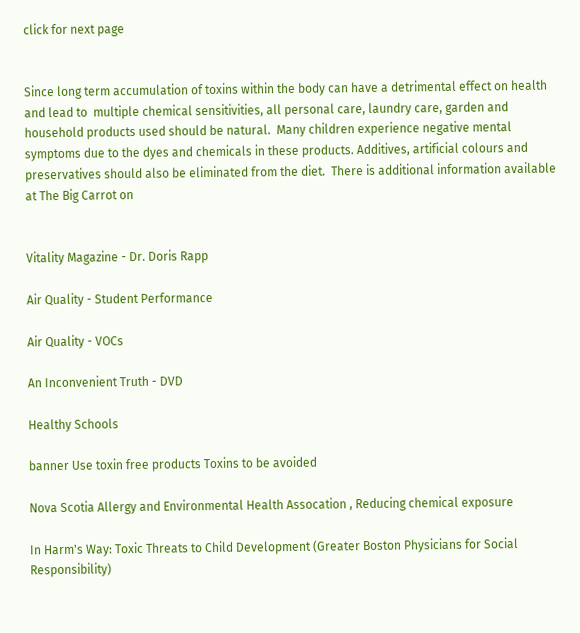click for next page


Since long term accumulation of toxins within the body can have a detrimental effect on health and lead to  multiple chemical sensitivities, all personal care, laundry care, garden and household products used should be natural.  Many children experience negative mental symptoms due to the dyes and chemicals in these products. Additives, artificial colours and preservatives should also be eliminated from the diet.  There is additional information available at The Big Carrot on


Vitality Magazine - Dr. Doris Rapp

Air Quality - Student Performance

Air Quality - VOCs

An Inconvenient Truth - DVD

Healthy Schools

banner Use toxin free products Toxins to be avoided

Nova Scotia Allergy and Environmental Health Assocation , Reducing chemical exposure

In Harm's Way: Toxic Threats to Child Development (Greater Boston Physicians for Social Responsibility)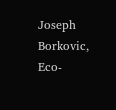Joseph Borkovic,  Eco-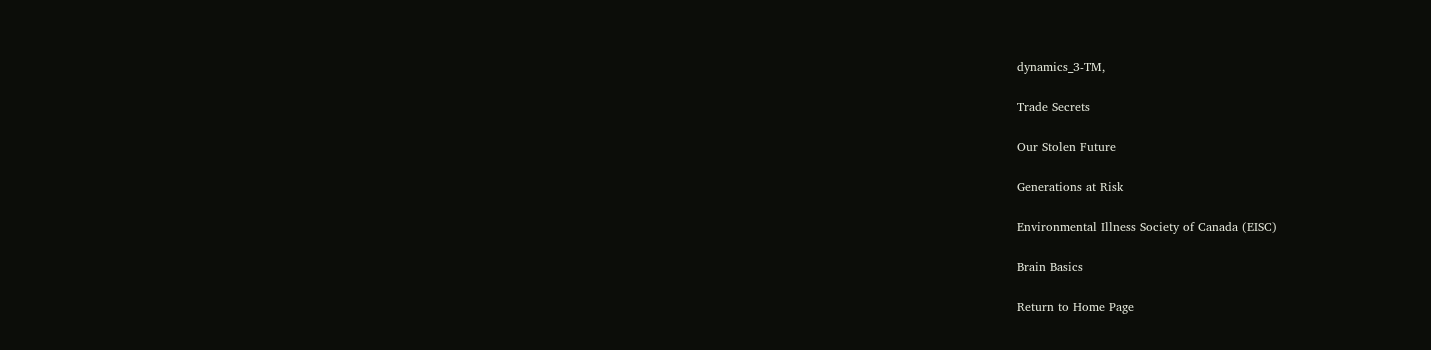dynamics_3-TM,

Trade Secrets

Our Stolen Future

Generations at Risk

Environmental Illness Society of Canada (EISC)

Brain Basics

Return to Home Page